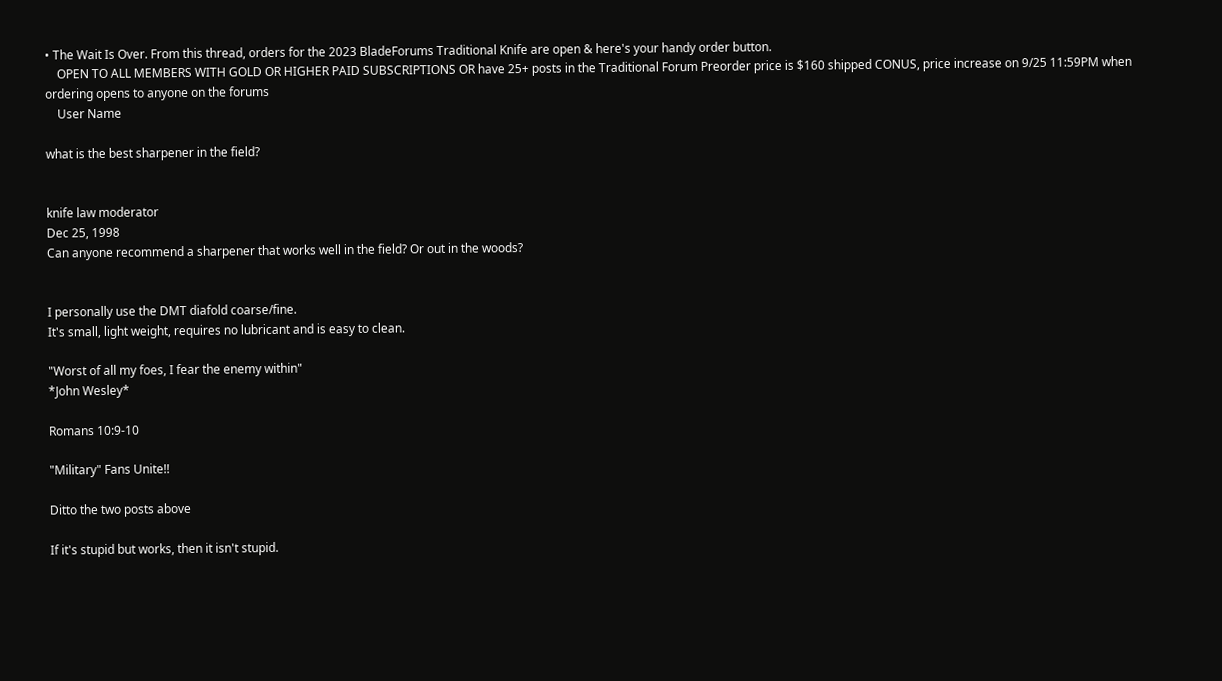• The Wait Is Over. From this thread, orders for the 2023 BladeForums Traditional Knife are open & here's your handy order button.
    OPEN TO ALL MEMBERS WITH GOLD OR HIGHER PAID SUBSCRIPTIONS OR have 25+ posts in the Traditional Forum Preorder price is $160 shipped CONUS, price increase on 9/25 11:59PM when ordering opens to anyone on the forums
    User Name

what is the best sharpener in the field?


knife law moderator
Dec 25, 1998
Can anyone recommend a sharpener that works well in the field? Or out in the woods?


I personally use the DMT diafold coarse/fine.
It's small, light weight, requires no lubricant and is easy to clean.

"Worst of all my foes, I fear the enemy within"
*John Wesley*

Romans 10:9-10

"Military" Fans Unite!!

Ditto the two posts above

If it's stupid but works, then it isn't stupid.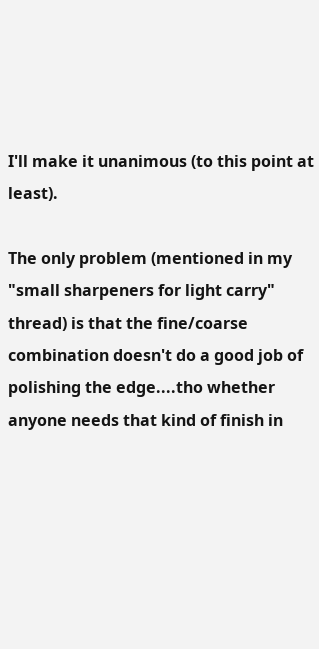I'll make it unanimous (to this point at least).

The only problem (mentioned in my "small sharpeners for light carry" thread) is that the fine/coarse combination doesn't do a good job of polishing the edge....tho whether anyone needs that kind of finish in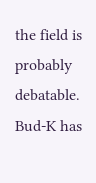the field is probably debatable.
Bud-K has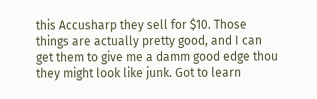this Accusharp they sell for $10. Those things are actually pretty good, and I can get them to give me a damm good edge thou they might look like junk. Got to learn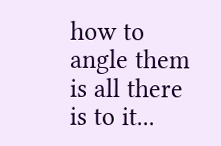how to angle them is all there is to it...